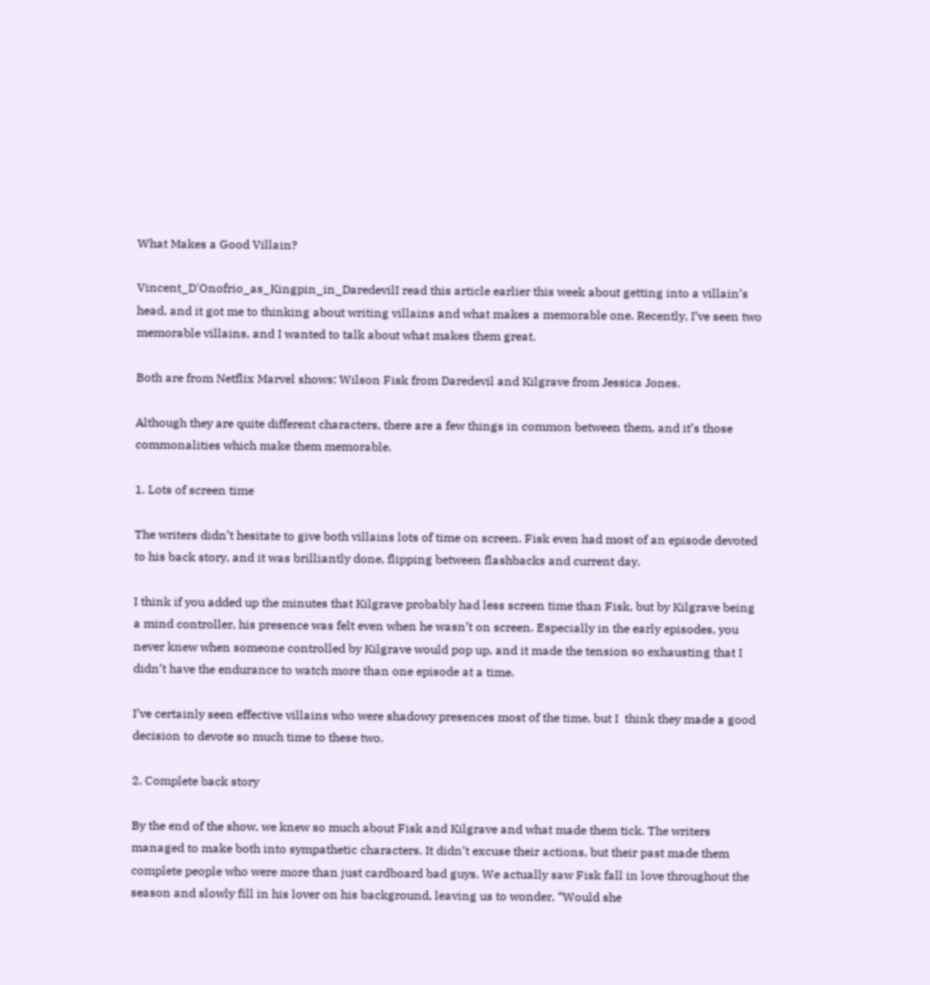What Makes a Good Villain?

Vincent_D'Onofrio_as_Kingpin_in_DaredevilI read this article earlier this week about getting into a villain’s head, and it got me to thinking about writing villains and what makes a memorable one. Recently, I’ve seen two memorable villains, and I wanted to talk about what makes them great.

Both are from Netflix Marvel shows: Wilson Fisk from Daredevil and Kilgrave from Jessica Jones.

Although they are quite different characters, there are a few things in common between them, and it’s those commonalities which make them memorable.

1. Lots of screen time

The writers didn’t hesitate to give both villains lots of time on screen. Fisk even had most of an episode devoted to his back story, and it was brilliantly done, flipping between flashbacks and current day.

I think if you added up the minutes that Kilgrave probably had less screen time than Fisk, but by Kilgrave being a mind controller, his presence was felt even when he wasn’t on screen. Especially in the early episodes, you never knew when someone controlled by Kilgrave would pop up, and it made the tension so exhausting that I didn’t have the endurance to watch more than one episode at a time.

I’ve certainly seen effective villains who were shadowy presences most of the time, but I  think they made a good decision to devote so much time to these two.

2. Complete back story

By the end of the show, we knew so much about Fisk and Kilgrave and what made them tick. The writers managed to make both into sympathetic characters. It didn’t excuse their actions, but their past made them complete people who were more than just cardboard bad guys. We actually saw Fisk fall in love throughout the season and slowly fill in his lover on his background, leaving us to wonder, “Would she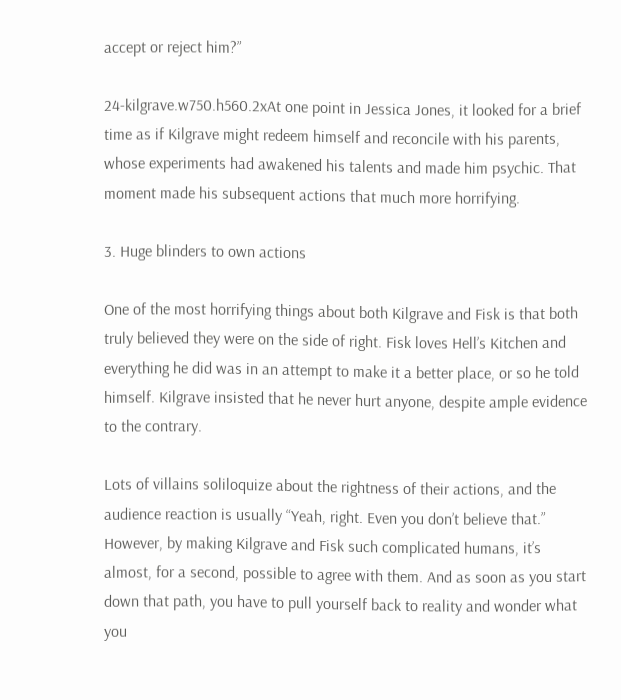accept or reject him?”

24-kilgrave.w750.h560.2xAt one point in Jessica Jones, it looked for a brief time as if Kilgrave might redeem himself and reconcile with his parents, whose experiments had awakened his talents and made him psychic. That moment made his subsequent actions that much more horrifying.

3. Huge blinders to own actions

One of the most horrifying things about both Kilgrave and Fisk is that both truly believed they were on the side of right. Fisk loves Hell’s Kitchen and everything he did was in an attempt to make it a better place, or so he told himself. Kilgrave insisted that he never hurt anyone, despite ample evidence to the contrary.

Lots of villains soliloquize about the rightness of their actions, and the audience reaction is usually “Yeah, right. Even you don’t believe that.” However, by making Kilgrave and Fisk such complicated humans, it’s almost, for a second, possible to agree with them. And as soon as you start down that path, you have to pull yourself back to reality and wonder what you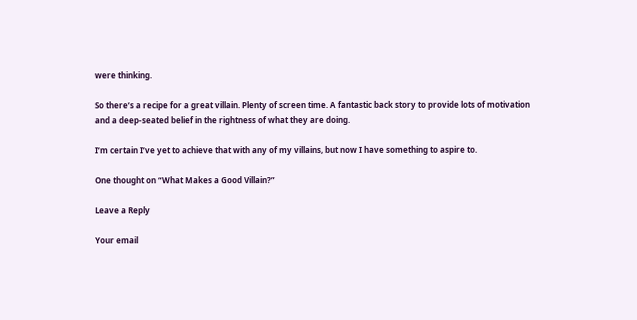were thinking.

So there’s a recipe for a great villain. Plenty of screen time. A fantastic back story to provide lots of motivation and a deep-seated belief in the rightness of what they are doing.

I’m certain I’ve yet to achieve that with any of my villains, but now I have something to aspire to.

One thought on “What Makes a Good Villain?”

Leave a Reply

Your email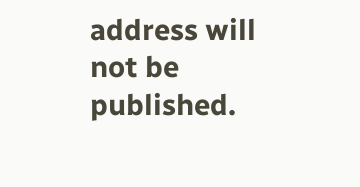address will not be published.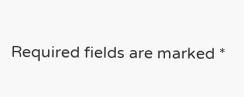Required fields are marked *